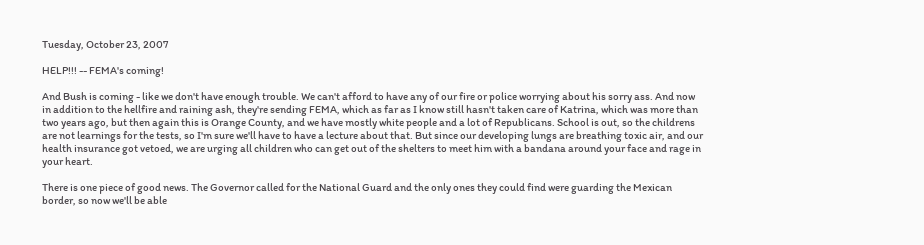Tuesday, October 23, 2007

HELP!!! -- FEMA's coming!

And Bush is coming - like we don't have enough trouble. We can't afford to have any of our fire or police worrying about his sorry ass. And now in addition to the hellfire and raining ash, they're sending FEMA, which as far as I know still hasn't taken care of Katrina, which was more than two years ago, but then again this is Orange County, and we have mostly white people and a lot of Republicans. School is out, so the childrens are not learnings for the tests, so I'm sure we'll have to have a lecture about that. But since our developing lungs are breathing toxic air, and our health insurance got vetoed, we are urging all children who can get out of the shelters to meet him with a bandana around your face and rage in your heart.

There is one piece of good news. The Governor called for the National Guard and the only ones they could find were guarding the Mexican border, so now we'll be able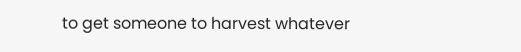to get someone to harvest whatever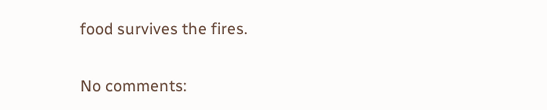food survives the fires.

No comments: